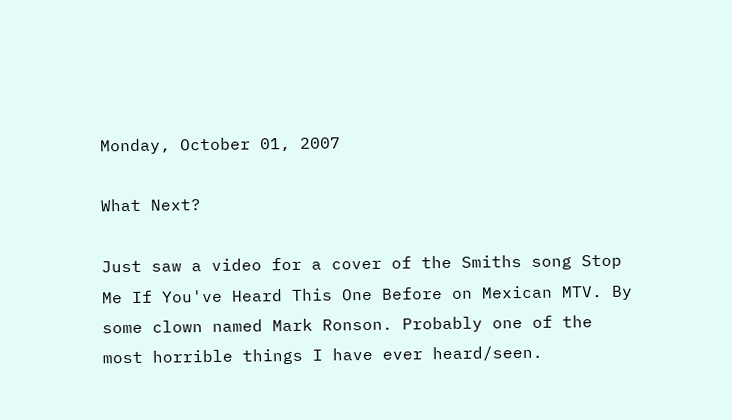Monday, October 01, 2007

What Next?

Just saw a video for a cover of the Smiths song Stop Me If You've Heard This One Before on Mexican MTV. By some clown named Mark Ronson. Probably one of the most horrible things I have ever heard/seen.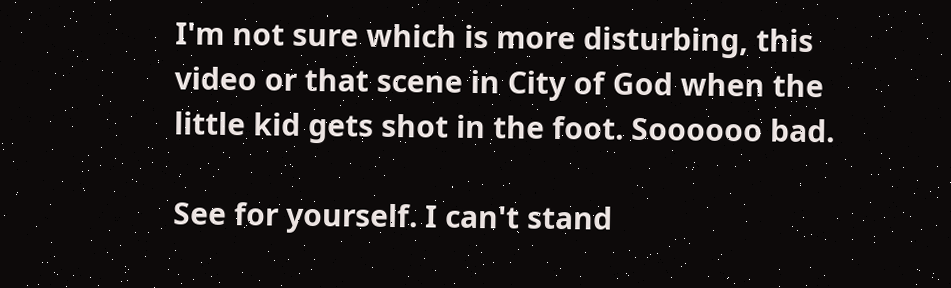I'm not sure which is more disturbing, this video or that scene in City of God when the little kid gets shot in the foot. Soooooo bad.

See for yourself. I can't stand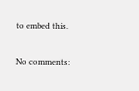to embed this.

No comments: